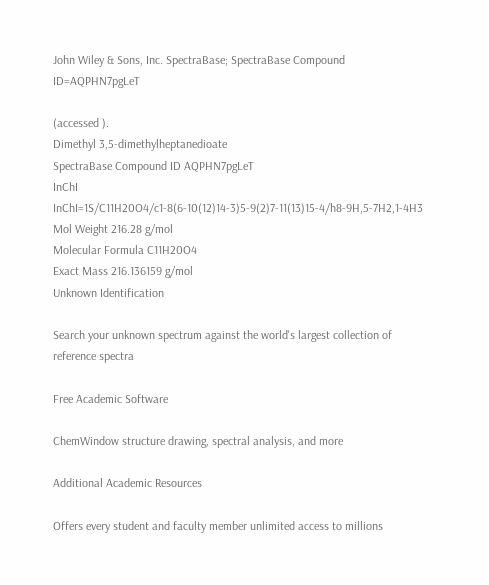John Wiley & Sons, Inc. SpectraBase; SpectraBase Compound ID=AQPHN7pgLeT

(accessed ).
Dimethyl 3,5-dimethylheptanedioate
SpectraBase Compound ID AQPHN7pgLeT
InChI InChI=1S/C11H20O4/c1-8(6-10(12)14-3)5-9(2)7-11(13)15-4/h8-9H,5-7H2,1-4H3
Mol Weight 216.28 g/mol
Molecular Formula C11H20O4
Exact Mass 216.136159 g/mol
Unknown Identification

Search your unknown spectrum against the world's largest collection of reference spectra

Free Academic Software

ChemWindow structure drawing, spectral analysis, and more

Additional Academic Resources

Offers every student and faculty member unlimited access to millions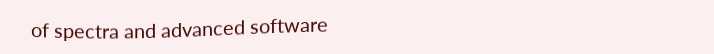of spectra and advanced software